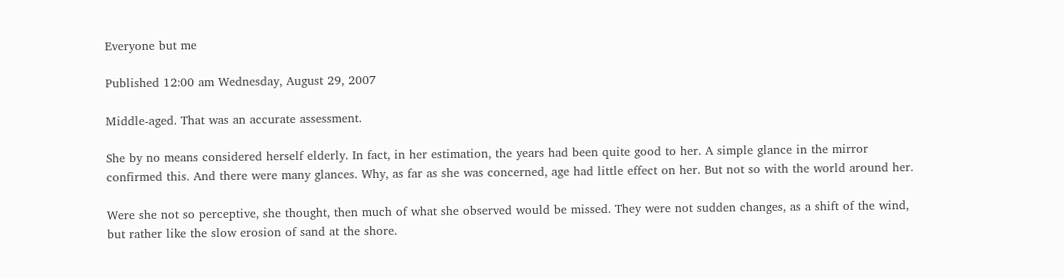Everyone but me

Published 12:00 am Wednesday, August 29, 2007

Middle-aged. That was an accurate assessment.

She by no means considered herself elderly. In fact, in her estimation, the years had been quite good to her. A simple glance in the mirror confirmed this. And there were many glances. Why, as far as she was concerned, age had little effect on her. But not so with the world around her.

Were she not so perceptive, she thought, then much of what she observed would be missed. They were not sudden changes, as a shift of the wind, but rather like the slow erosion of sand at the shore.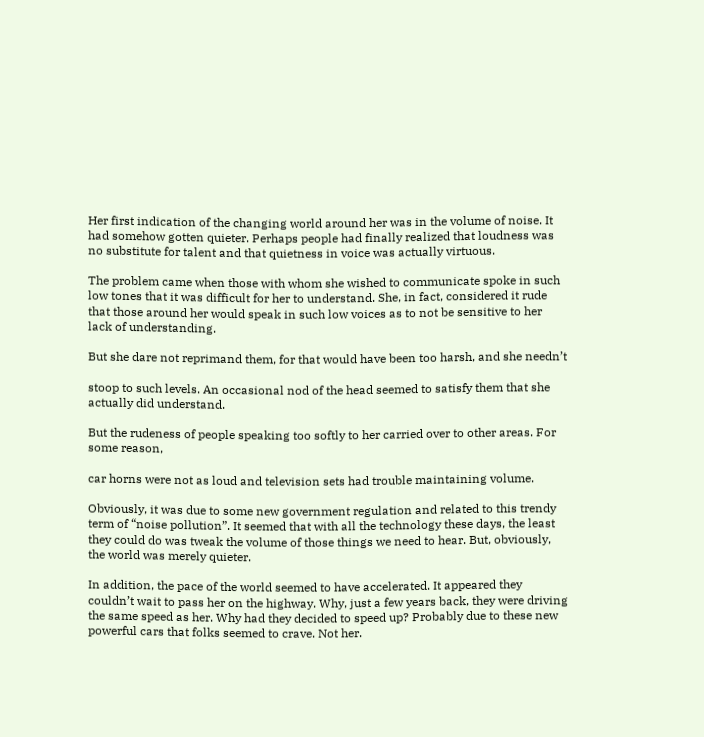Her first indication of the changing world around her was in the volume of noise. It had somehow gotten quieter. Perhaps people had finally realized that loudness was no substitute for talent and that quietness in voice was actually virtuous.

The problem came when those with whom she wished to communicate spoke in such low tones that it was difficult for her to understand. She, in fact, considered it rude that those around her would speak in such low voices as to not be sensitive to her lack of understanding.

But she dare not reprimand them, for that would have been too harsh, and she needn’t

stoop to such levels. An occasional nod of the head seemed to satisfy them that she actually did understand.

But the rudeness of people speaking too softly to her carried over to other areas. For some reason,

car horns were not as loud and television sets had trouble maintaining volume.

Obviously, it was due to some new government regulation and related to this trendy term of “noise pollution”. It seemed that with all the technology these days, the least they could do was tweak the volume of those things we need to hear. But, obviously, the world was merely quieter.

In addition, the pace of the world seemed to have accelerated. It appeared they couldn’t wait to pass her on the highway. Why, just a few years back, they were driving the same speed as her. Why had they decided to speed up? Probably due to these new powerful cars that folks seemed to crave. Not her.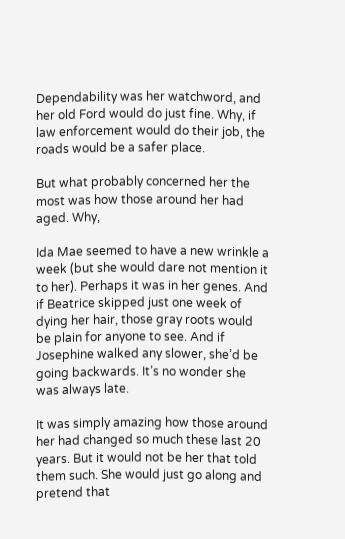Dependability was her watchword, and her old Ford would do just fine. Why, if law enforcement would do their job, the roads would be a safer place.

But what probably concerned her the most was how those around her had aged. Why,

Ida Mae seemed to have a new wrinkle a week (but she would dare not mention it to her). Perhaps it was in her genes. And if Beatrice skipped just one week of dying her hair, those gray roots would be plain for anyone to see. And if Josephine walked any slower, she’d be going backwards. It’s no wonder she was always late.

It was simply amazing how those around her had changed so much these last 20 years. But it would not be her that told them such. She would just go along and pretend that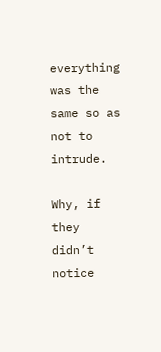everything was the same so as not to intrude.

Why, if they didn’t notice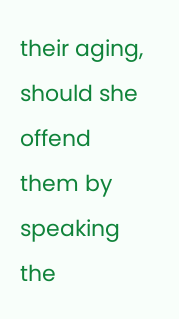their aging, should she offend them by speaking the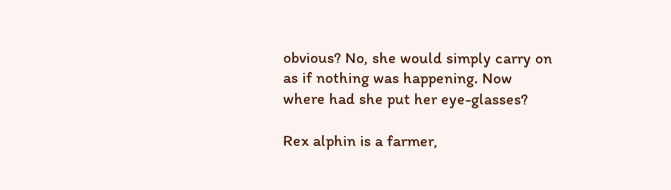obvious? No, she would simply carry on as if nothing was happening. Now where had she put her eye-glasses?

Rex alphin is a farmer,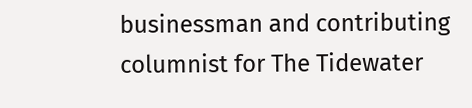businessman and contributing columnist for The Tidewater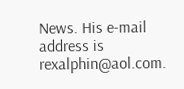News. His e-mail address is rexalphin@aol.com.